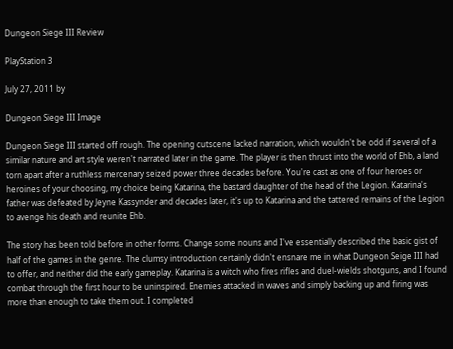Dungeon Siege III Review

PlayStation 3

July 27, 2011 by

Dungeon Siege III Image

Dungeon Siege III started off rough. The opening cutscene lacked narration, which wouldn't be odd if several of a similar nature and art style weren't narrated later in the game. The player is then thrust into the world of Ehb, a land torn apart after a ruthless mercenary seized power three decades before. You're cast as one of four heroes or heroines of your choosing, my choice being Katarina, the bastard daughter of the head of the Legion. Katarina's father was defeated by Jeyne Kassynder and decades later, it's up to Katarina and the tattered remains of the Legion to avenge his death and reunite Ehb.

The story has been told before in other forms. Change some nouns and I've essentially described the basic gist of half of the games in the genre. The clumsy introduction certainly didn't ensnare me in what Dungeon Seige III had to offer, and neither did the early gameplay. Katarina is a witch who fires rifles and duel-wields shotguns, and I found combat through the first hour to be uninspired. Enemies attacked in waves and simply backing up and firing was more than enough to take them out. I completed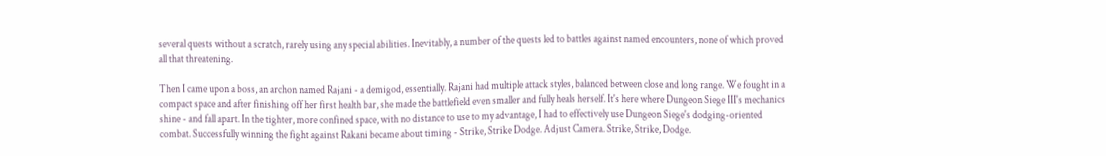several quests without a scratch, rarely using any special abilities. Inevitably, a number of the quests led to battles against named encounters, none of which proved all that threatening.

Then I came upon a boss, an archon named Rajani - a demigod, essentially. Rajani had multiple attack styles, balanced between close and long range. We fought in a compact space and after finishing off her first health bar, she made the battlefield even smaller and fully heals herself. It's here where Dungeon Siege III's mechanics shine - and fall apart. In the tighter, more confined space, with no distance to use to my advantage, I had to effectively use Dungeon Siege's dodging-oriented combat. Successfully winning the fight against Rakani became about timing - Strike, Strike Dodge. Adjust Camera. Strike, Strike, Dodge.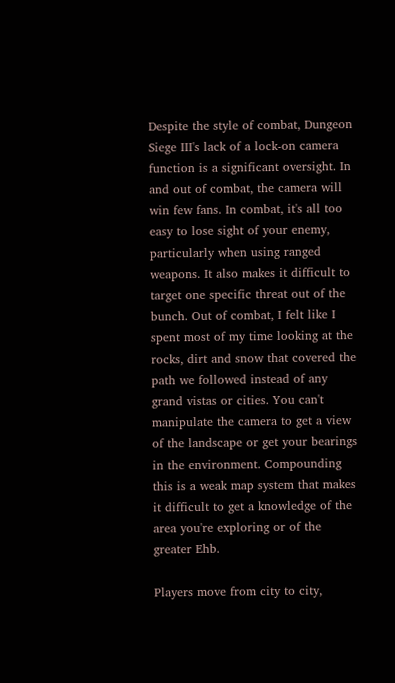Despite the style of combat, Dungeon Siege III's lack of a lock-on camera function is a significant oversight. In and out of combat, the camera will win few fans. In combat, it's all too easy to lose sight of your enemy, particularly when using ranged weapons. It also makes it difficult to target one specific threat out of the bunch. Out of combat, I felt like I spent most of my time looking at the rocks, dirt and snow that covered the path we followed instead of any grand vistas or cities. You can't manipulate the camera to get a view of the landscape or get your bearings in the environment. Compounding this is a weak map system that makes it difficult to get a knowledge of the area you're exploring or of the greater Ehb.

Players move from city to city,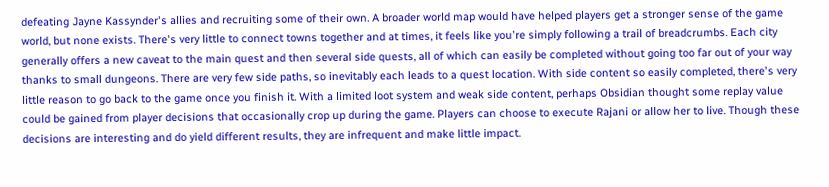defeating Jayne Kassynder's allies and recruiting some of their own. A broader world map would have helped players get a stronger sense of the game world, but none exists. There's very little to connect towns together and at times, it feels like you're simply following a trail of breadcrumbs. Each city generally offers a new caveat to the main quest and then several side quests, all of which can easily be completed without going too far out of your way thanks to small dungeons. There are very few side paths, so inevitably each leads to a quest location. With side content so easily completed, there's very little reason to go back to the game once you finish it. With a limited loot system and weak side content, perhaps Obsidian thought some replay value could be gained from player decisions that occasionally crop up during the game. Players can choose to execute Rajani or allow her to live. Though these decisions are interesting and do yield different results, they are infrequent and make little impact.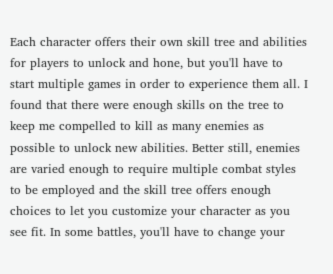Each character offers their own skill tree and abilities for players to unlock and hone, but you'll have to start multiple games in order to experience them all. I found that there were enough skills on the tree to keep me compelled to kill as many enemies as possible to unlock new abilities. Better still, enemies are varied enough to require multiple combat styles to be employed and the skill tree offers enough choices to let you customize your character as you see fit. In some battles, you'll have to change your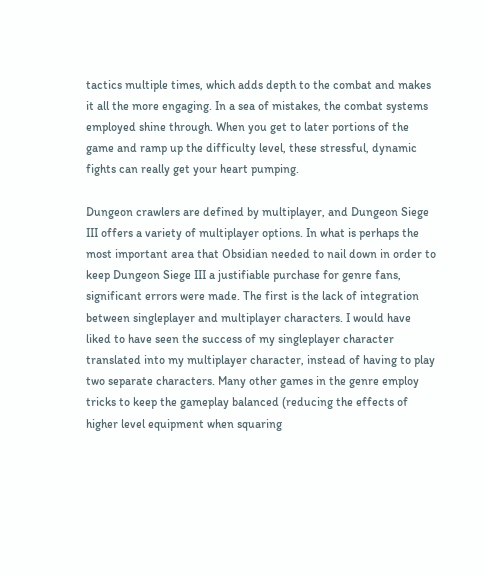tactics multiple times, which adds depth to the combat and makes it all the more engaging. In a sea of mistakes, the combat systems employed shine through. When you get to later portions of the game and ramp up the difficulty level, these stressful, dynamic fights can really get your heart pumping.

Dungeon crawlers are defined by multiplayer, and Dungeon Siege III offers a variety of multiplayer options. In what is perhaps the most important area that Obsidian needed to nail down in order to keep Dungeon Siege III a justifiable purchase for genre fans, significant errors were made. The first is the lack of integration between singleplayer and multiplayer characters. I would have liked to have seen the success of my singleplayer character translated into my multiplayer character, instead of having to play two separate characters. Many other games in the genre employ tricks to keep the gameplay balanced (reducing the effects of higher level equipment when squaring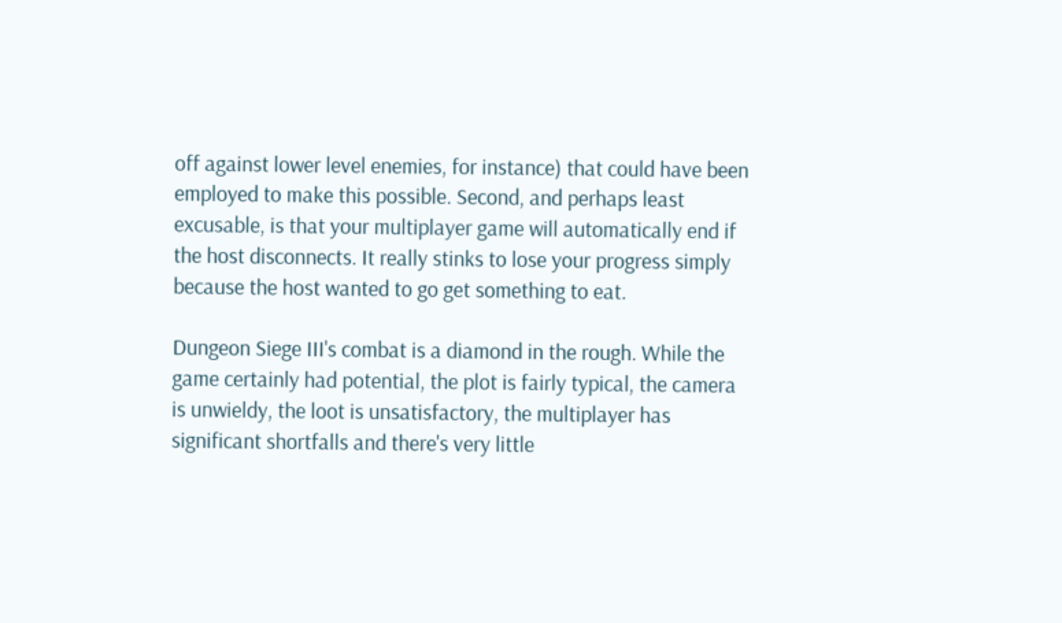off against lower level enemies, for instance) that could have been employed to make this possible. Second, and perhaps least excusable, is that your multiplayer game will automatically end if the host disconnects. It really stinks to lose your progress simply because the host wanted to go get something to eat.

Dungeon Siege III's combat is a diamond in the rough. While the game certainly had potential, the plot is fairly typical, the camera is unwieldy, the loot is unsatisfactory, the multiplayer has significant shortfalls and there's very little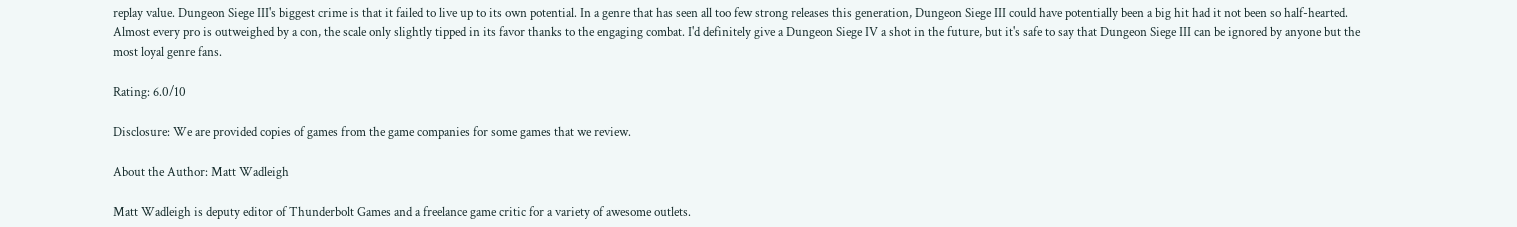replay value. Dungeon Siege III's biggest crime is that it failed to live up to its own potential. In a genre that has seen all too few strong releases this generation, Dungeon Siege III could have potentially been a big hit had it not been so half-hearted. Almost every pro is outweighed by a con, the scale only slightly tipped in its favor thanks to the engaging combat. I'd definitely give a Dungeon Siege IV a shot in the future, but it's safe to say that Dungeon Siege III can be ignored by anyone but the most loyal genre fans.

Rating: 6.0/10

Disclosure: We are provided copies of games from the game companies for some games that we review.

About the Author: Matt Wadleigh

Matt Wadleigh is deputy editor of Thunderbolt Games and a freelance game critic for a variety of awesome outlets.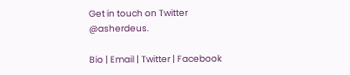Get in touch on Twitter @asherdeus.

Bio | Email | Twitter | Facebook